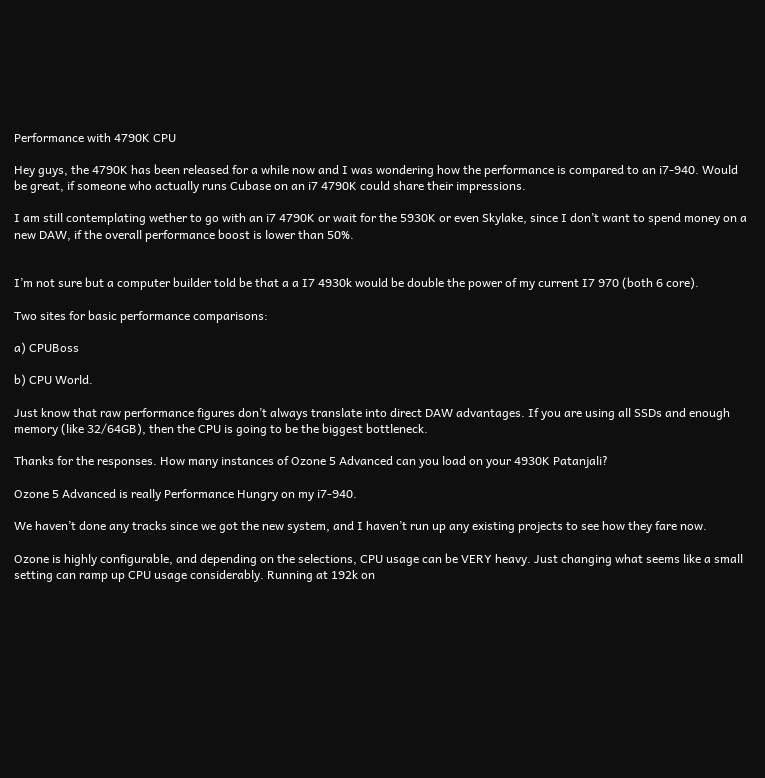Performance with 4790K CPU

Hey guys, the 4790K has been released for a while now and I was wondering how the performance is compared to an i7-940. Would be great, if someone who actually runs Cubase on an i7 4790K could share their impressions.

I am still contemplating wether to go with an i7 4790K or wait for the 5930K or even Skylake, since I don’t want to spend money on a new DAW, if the overall performance boost is lower than 50%.


I’m not sure but a computer builder told be that a a I7 4930k would be double the power of my current I7 970 (both 6 core).

Two sites for basic performance comparisons:

a) CPUBoss

b) CPU World.

Just know that raw performance figures don’t always translate into direct DAW advantages. If you are using all SSDs and enough memory (like 32/64GB), then the CPU is going to be the biggest bottleneck.

Thanks for the responses. How many instances of Ozone 5 Advanced can you load on your 4930K Patanjali?

Ozone 5 Advanced is really Performance Hungry on my i7-940.

We haven’t done any tracks since we got the new system, and I haven’t run up any existing projects to see how they fare now.

Ozone is highly configurable, and depending on the selections, CPU usage can be VERY heavy. Just changing what seems like a small setting can ramp up CPU usage considerably. Running at 192k on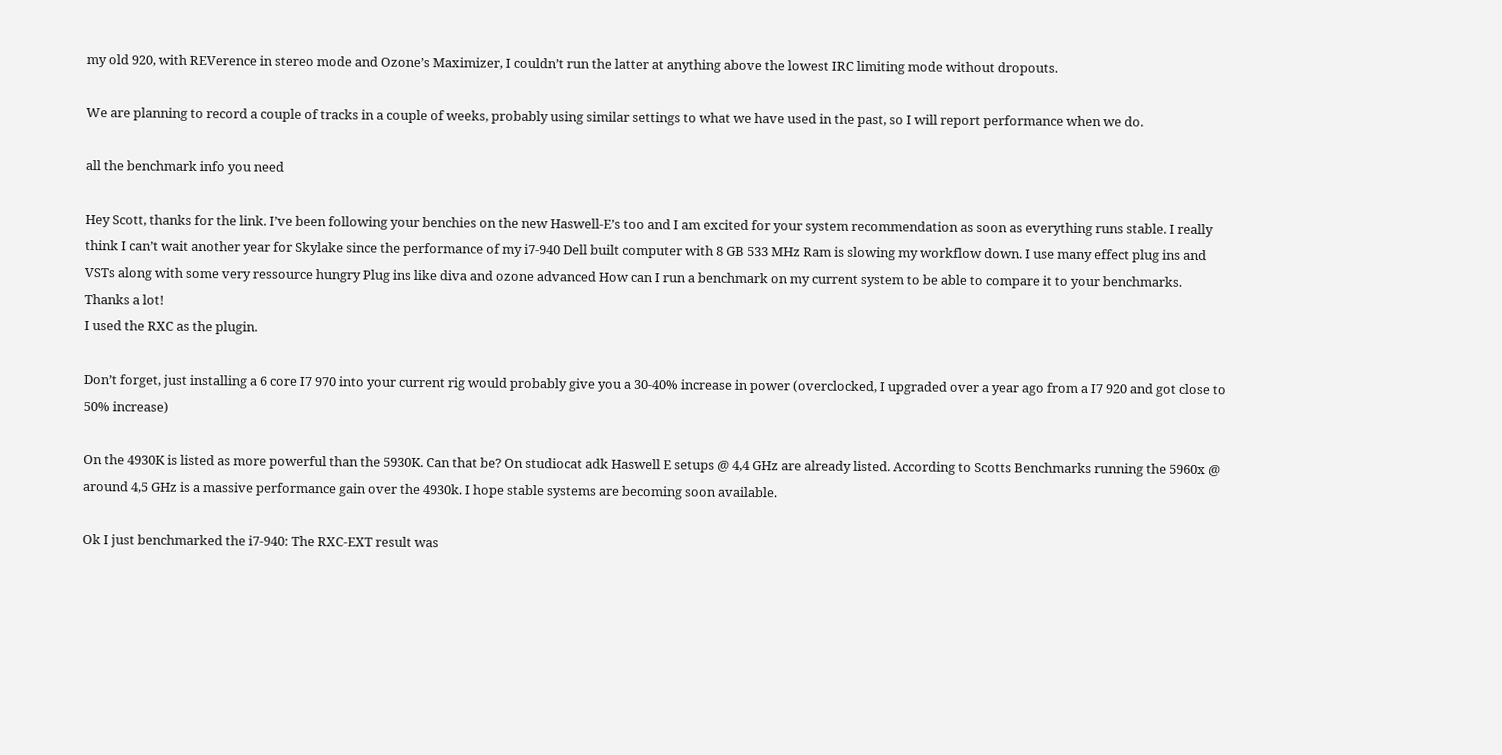my old 920, with REVerence in stereo mode and Ozone’s Maximizer, I couldn’t run the latter at anything above the lowest IRC limiting mode without dropouts.

We are planning to record a couple of tracks in a couple of weeks, probably using similar settings to what we have used in the past, so I will report performance when we do.

all the benchmark info you need

Hey Scott, thanks for the link. I’ve been following your benchies on the new Haswell-E’s too and I am excited for your system recommendation as soon as everything runs stable. I really think I can’t wait another year for Skylake since the performance of my i7-940 Dell built computer with 8 GB 533 MHz Ram is slowing my workflow down. I use many effect plug ins and VSTs along with some very ressource hungry Plug ins like diva and ozone advanced How can I run a benchmark on my current system to be able to compare it to your benchmarks. Thanks a lot!
I used the RXC as the plugin.

Don’t forget, just installing a 6 core I7 970 into your current rig would probably give you a 30-40% increase in power (overclocked, I upgraded over a year ago from a I7 920 and got close to 50% increase)

On the 4930K is listed as more powerful than the 5930K. Can that be? On studiocat adk Haswell E setups @ 4,4 GHz are already listed. According to Scotts Benchmarks running the 5960x @ around 4,5 GHz is a massive performance gain over the 4930k. I hope stable systems are becoming soon available.

Ok I just benchmarked the i7-940: The RXC-EXT result was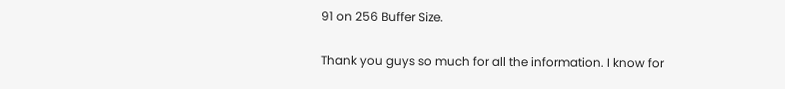91 on 256 Buffer Size.

Thank you guys so much for all the information. I know for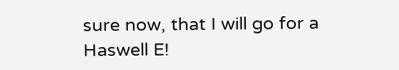sure now, that I will go for a Haswell E!